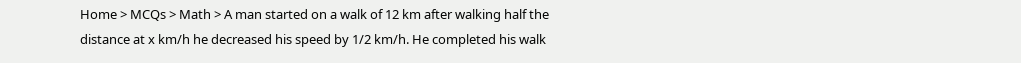Home > MCQs > Math > A man started on a walk of 12 km after walking half the distance at x km/h he decreased his speed by 1/2 km/h. He completed his walk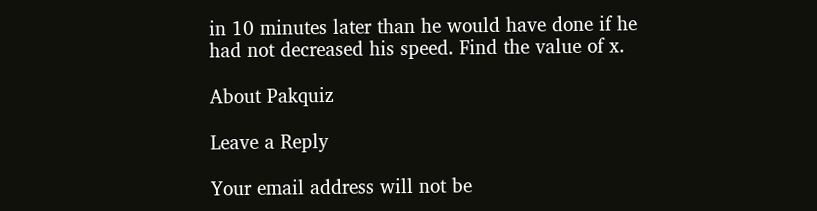in 10 minutes later than he would have done if he had not decreased his speed. Find the value of x.

About Pakquiz

Leave a Reply

Your email address will not be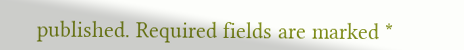published. Required fields are marked *